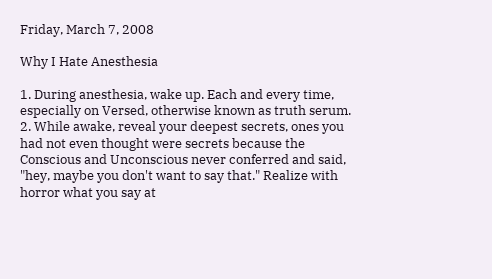Friday, March 7, 2008

Why I Hate Anesthesia

1. During anesthesia, wake up. Each and every time, especially on Versed, otherwise known as truth serum.
2. While awake, reveal your deepest secrets, ones you had not even thought were secrets because the Conscious and Unconscious never conferred and said, "hey, maybe you don't want to say that." Realize with horror what you say at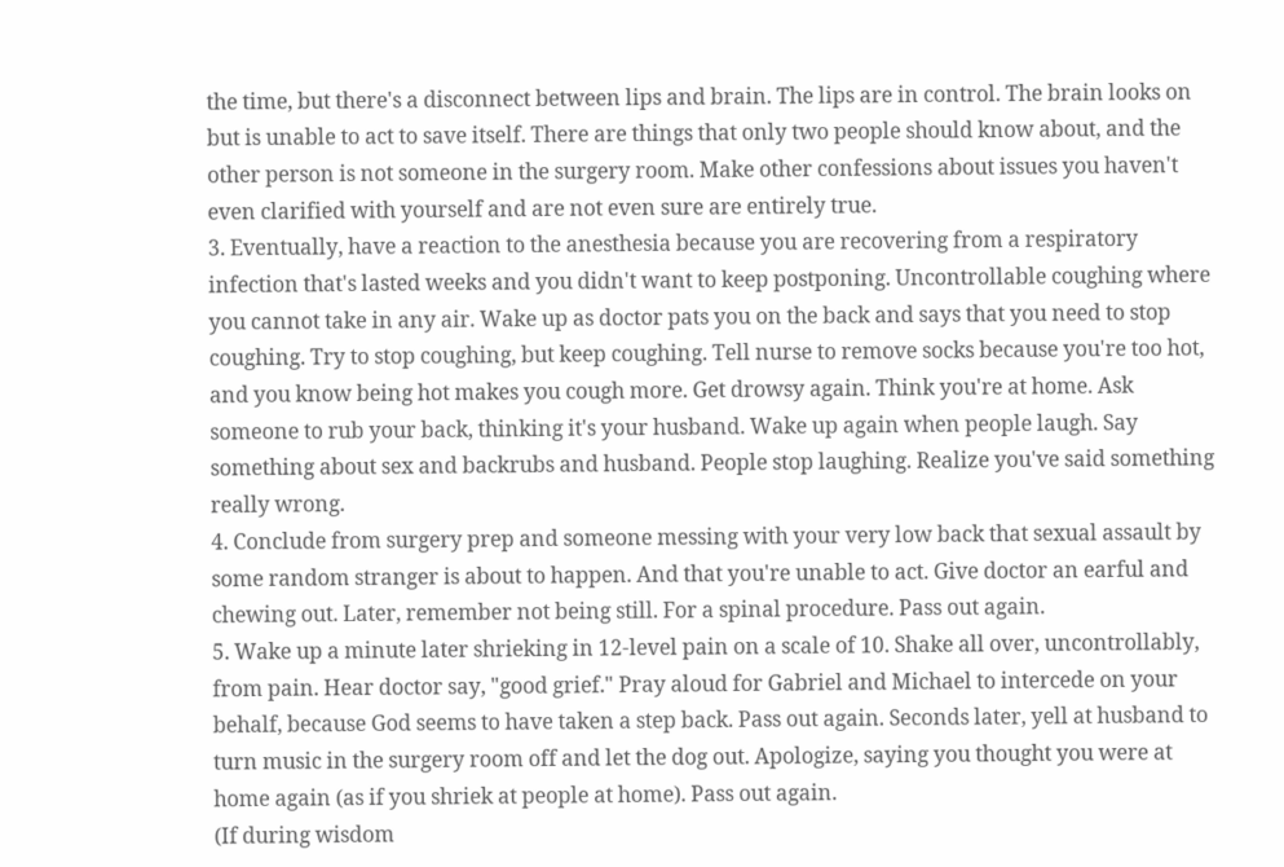the time, but there's a disconnect between lips and brain. The lips are in control. The brain looks on but is unable to act to save itself. There are things that only two people should know about, and the other person is not someone in the surgery room. Make other confessions about issues you haven't even clarified with yourself and are not even sure are entirely true.
3. Eventually, have a reaction to the anesthesia because you are recovering from a respiratory infection that's lasted weeks and you didn't want to keep postponing. Uncontrollable coughing where you cannot take in any air. Wake up as doctor pats you on the back and says that you need to stop coughing. Try to stop coughing, but keep coughing. Tell nurse to remove socks because you're too hot, and you know being hot makes you cough more. Get drowsy again. Think you're at home. Ask someone to rub your back, thinking it's your husband. Wake up again when people laugh. Say something about sex and backrubs and husband. People stop laughing. Realize you've said something really wrong.
4. Conclude from surgery prep and someone messing with your very low back that sexual assault by some random stranger is about to happen. And that you're unable to act. Give doctor an earful and chewing out. Later, remember not being still. For a spinal procedure. Pass out again.
5. Wake up a minute later shrieking in 12-level pain on a scale of 10. Shake all over, uncontrollably, from pain. Hear doctor say, "good grief." Pray aloud for Gabriel and Michael to intercede on your behalf, because God seems to have taken a step back. Pass out again. Seconds later, yell at husband to turn music in the surgery room off and let the dog out. Apologize, saying you thought you were at home again (as if you shriek at people at home). Pass out again.
(If during wisdom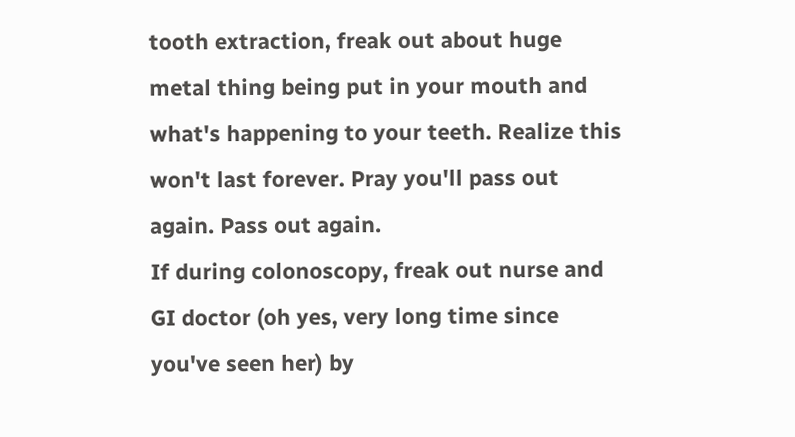tooth extraction, freak out about huge metal thing being put in your mouth and what's happening to your teeth. Realize this won't last forever. Pray you'll pass out again. Pass out again.
If during colonoscopy, freak out nurse and GI doctor (oh yes, very long time since you've seen her) by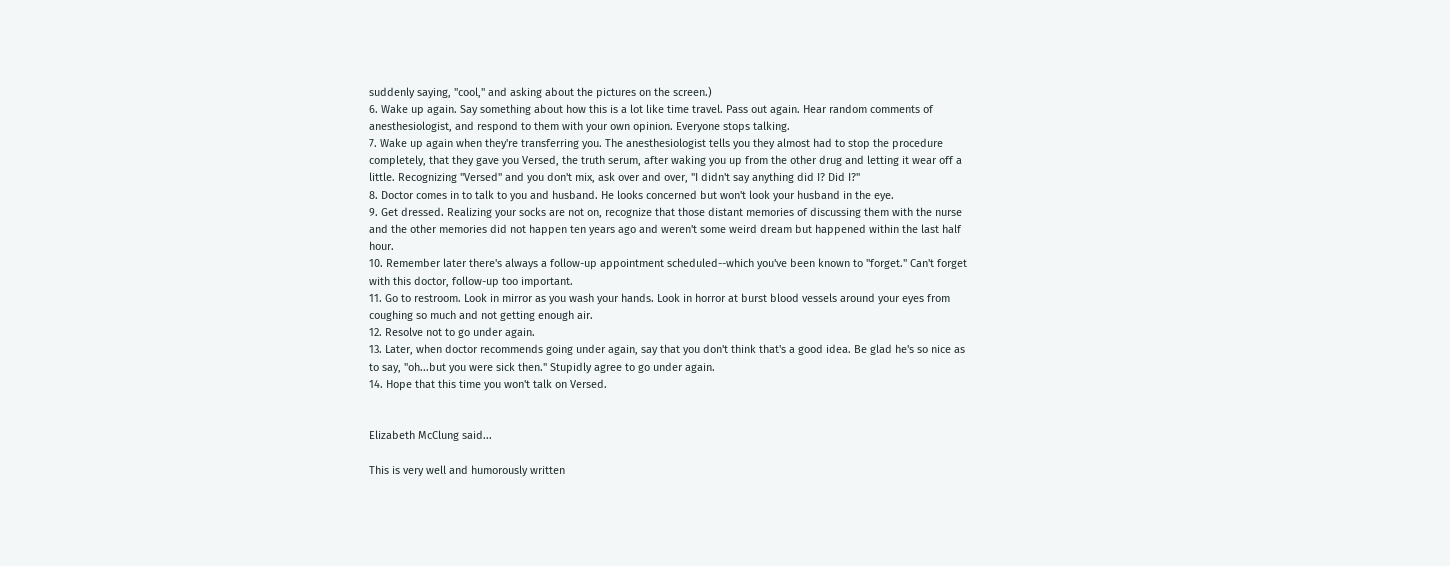suddenly saying, "cool," and asking about the pictures on the screen.)
6. Wake up again. Say something about how this is a lot like time travel. Pass out again. Hear random comments of anesthesiologist, and respond to them with your own opinion. Everyone stops talking.
7. Wake up again when they're transferring you. The anesthesiologist tells you they almost had to stop the procedure completely, that they gave you Versed, the truth serum, after waking you up from the other drug and letting it wear off a little. Recognizing "Versed" and you don't mix, ask over and over, "I didn't say anything did I? Did I?"
8. Doctor comes in to talk to you and husband. He looks concerned but won't look your husband in the eye.
9. Get dressed. Realizing your socks are not on, recognize that those distant memories of discussing them with the nurse and the other memories did not happen ten years ago and weren't some weird dream but happened within the last half hour.
10. Remember later there's always a follow-up appointment scheduled--which you've been known to "forget." Can't forget with this doctor, follow-up too important.
11. Go to restroom. Look in mirror as you wash your hands. Look in horror at burst blood vessels around your eyes from coughing so much and not getting enough air.
12. Resolve not to go under again.
13. Later, when doctor recommends going under again, say that you don't think that's a good idea. Be glad he's so nice as to say, "oh...but you were sick then." Stupidly agree to go under again.
14. Hope that this time you won't talk on Versed.


Elizabeth McClung said...

This is very well and humorously written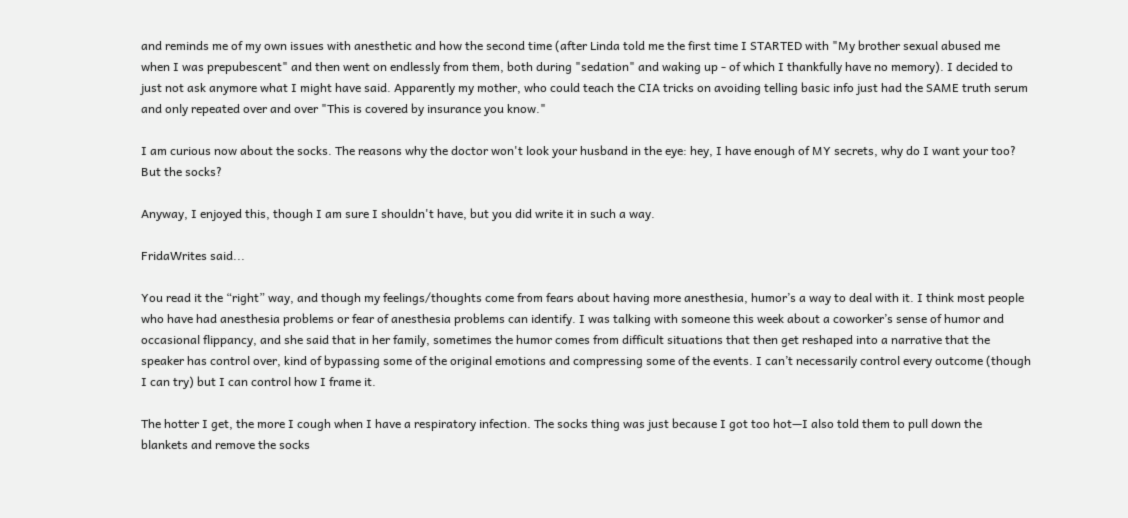and reminds me of my own issues with anesthetic and how the second time (after Linda told me the first time I STARTED with "My brother sexual abused me when I was prepubescent" and then went on endlessly from them, both during "sedation" and waking up - of which I thankfully have no memory). I decided to just not ask anymore what I might have said. Apparently my mother, who could teach the CIA tricks on avoiding telling basic info just had the SAME truth serum and only repeated over and over "This is covered by insurance you know."

I am curious now about the socks. The reasons why the doctor won't look your husband in the eye: hey, I have enough of MY secrets, why do I want your too? But the socks?

Anyway, I enjoyed this, though I am sure I shouldn't have, but you did write it in such a way.

FridaWrites said...

You read it the “right” way, and though my feelings/thoughts come from fears about having more anesthesia, humor’s a way to deal with it. I think most people who have had anesthesia problems or fear of anesthesia problems can identify. I was talking with someone this week about a coworker’s sense of humor and occasional flippancy, and she said that in her family, sometimes the humor comes from difficult situations that then get reshaped into a narrative that the speaker has control over, kind of bypassing some of the original emotions and compressing some of the events. I can’t necessarily control every outcome (though I can try) but I can control how I frame it.

The hotter I get, the more I cough when I have a respiratory infection. The socks thing was just because I got too hot—I also told them to pull down the blankets and remove the socks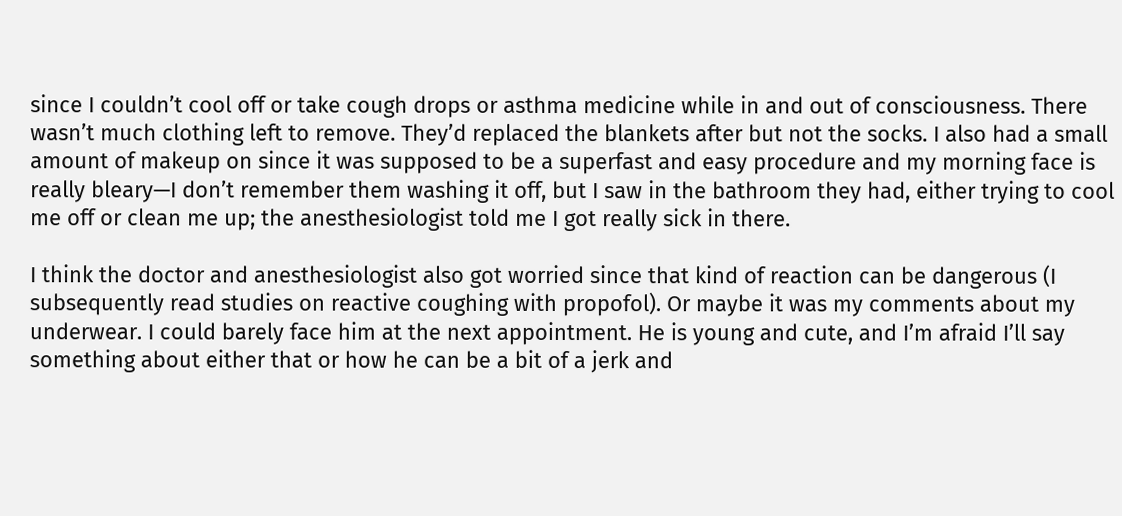since I couldn’t cool off or take cough drops or asthma medicine while in and out of consciousness. There wasn’t much clothing left to remove. They’d replaced the blankets after but not the socks. I also had a small amount of makeup on since it was supposed to be a superfast and easy procedure and my morning face is really bleary—I don’t remember them washing it off, but I saw in the bathroom they had, either trying to cool me off or clean me up; the anesthesiologist told me I got really sick in there.

I think the doctor and anesthesiologist also got worried since that kind of reaction can be dangerous (I subsequently read studies on reactive coughing with propofol). Or maybe it was my comments about my underwear. I could barely face him at the next appointment. He is young and cute, and I’m afraid I’ll say something about either that or how he can be a bit of a jerk and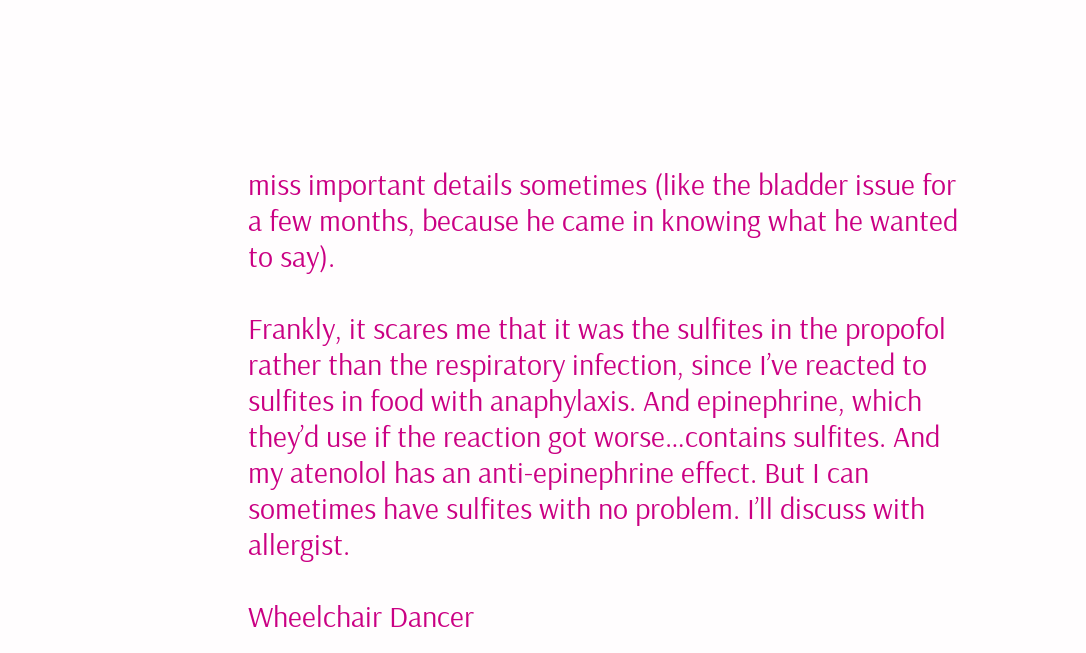miss important details sometimes (like the bladder issue for a few months, because he came in knowing what he wanted to say).

Frankly, it scares me that it was the sulfites in the propofol rather than the respiratory infection, since I’ve reacted to sulfites in food with anaphylaxis. And epinephrine, which they’d use if the reaction got worse…contains sulfites. And my atenolol has an anti-epinephrine effect. But I can sometimes have sulfites with no problem. I’ll discuss with allergist.

Wheelchair Dancer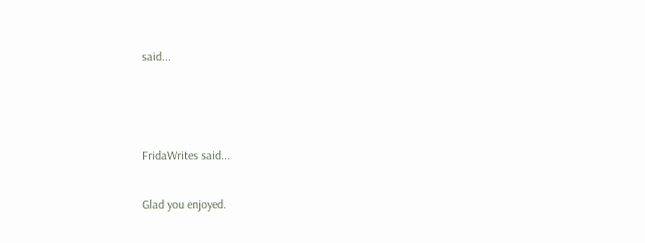said...



FridaWrites said...

Glad you enjoyed.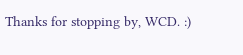Thanks for stopping by, WCD. :)